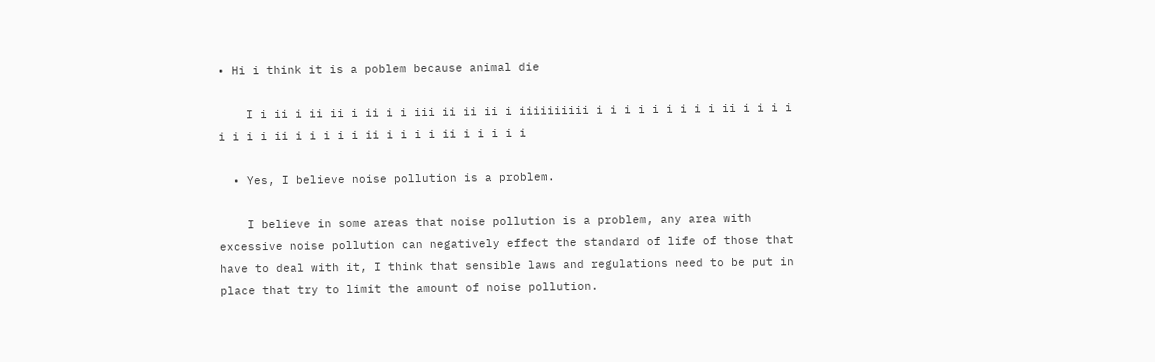• Hi i think it is a poblem because animal die

    I i ii i ii ii i ii i i iii ii ii ii i iiiiiiiiii i i i i i i i i i ii i i i i i i i i ii i i i i i ii i i i i ii i i i i i

  • Yes, I believe noise pollution is a problem.

    I believe in some areas that noise pollution is a problem, any area with excessive noise pollution can negatively effect the standard of life of those that have to deal with it, I think that sensible laws and regulations need to be put in place that try to limit the amount of noise pollution.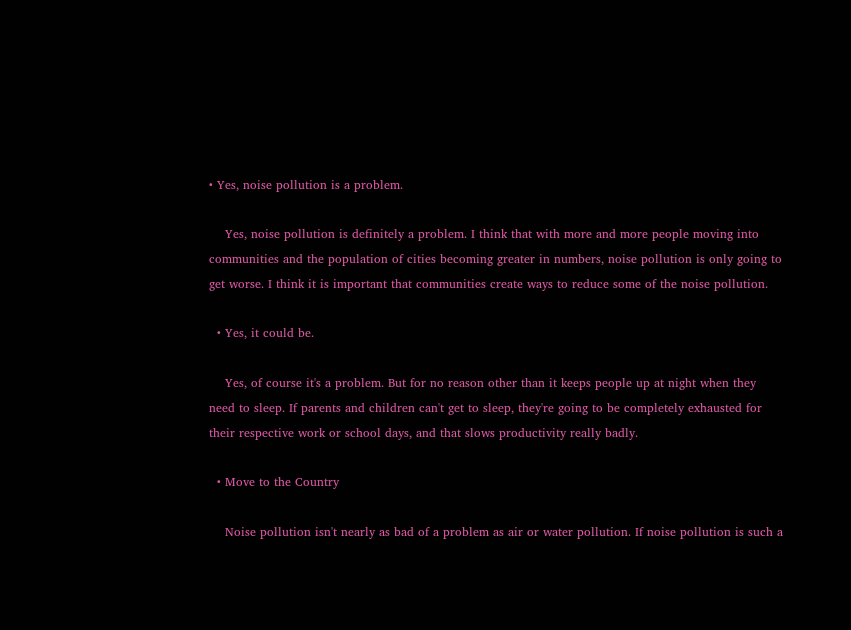• Yes, noise pollution is a problem.

    Yes, noise pollution is definitely a problem. I think that with more and more people moving into communities and the population of cities becoming greater in numbers, noise pollution is only going to get worse. I think it is important that communities create ways to reduce some of the noise pollution.

  • Yes, it could be.

    Yes, of course it's a problem. But for no reason other than it keeps people up at night when they need to sleep. If parents and children can't get to sleep, they're going to be completely exhausted for their respective work or school days, and that slows productivity really badly.

  • Move to the Country

    Noise pollution isn't nearly as bad of a problem as air or water pollution. If noise pollution is such a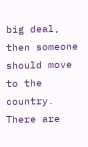big deal, then someone should move to the country. There are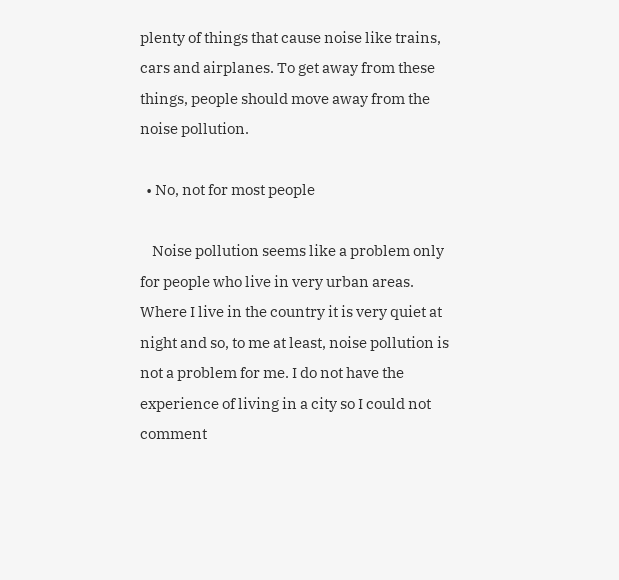plenty of things that cause noise like trains, cars and airplanes. To get away from these things, people should move away from the noise pollution.

  • No, not for most people

    Noise pollution seems like a problem only for people who live in very urban areas. Where I live in the country it is very quiet at night and so, to me at least, noise pollution is not a problem for me. I do not have the experience of living in a city so I could not comment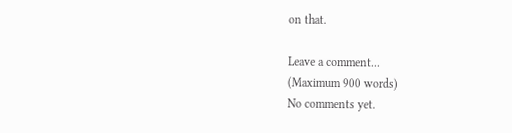on that.

Leave a comment...
(Maximum 900 words)
No comments yet.